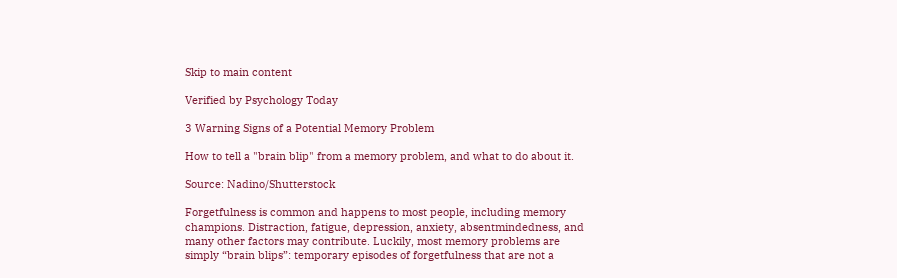Skip to main content

Verified by Psychology Today

3 Warning Signs of a Potential Memory Problem

How to tell a "brain blip" from a memory problem, and what to do about it.

Source: Nadino/Shutterstock

Forgetfulness is common and happens to most people, including memory champions. Distraction, fatigue, depression, anxiety, absentmindedness, and many other factors may contribute. Luckily, most memory problems are simply “brain blips”: temporary episodes of forgetfulness that are not a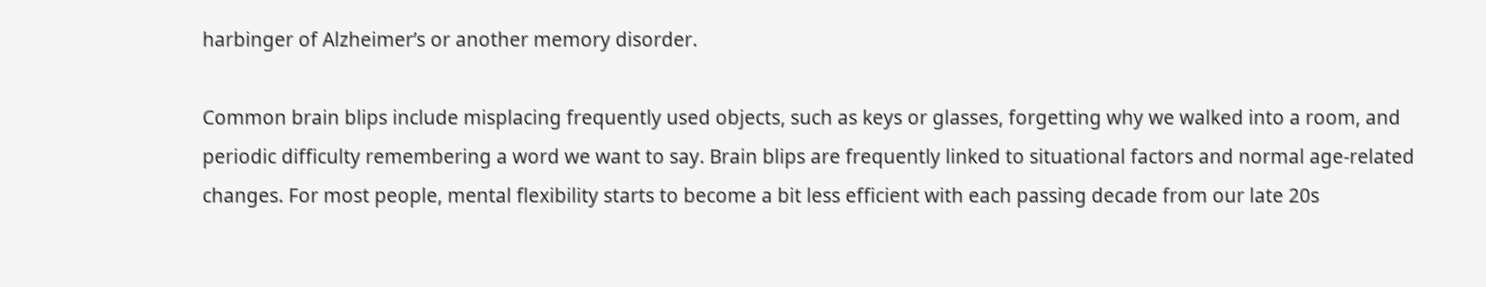harbinger of Alzheimer’s or another memory disorder.

Common brain blips include misplacing frequently used objects, such as keys or glasses, forgetting why we walked into a room, and periodic difficulty remembering a word we want to say. Brain blips are frequently linked to situational factors and normal age-related changes. For most people, mental flexibility starts to become a bit less efficient with each passing decade from our late 20s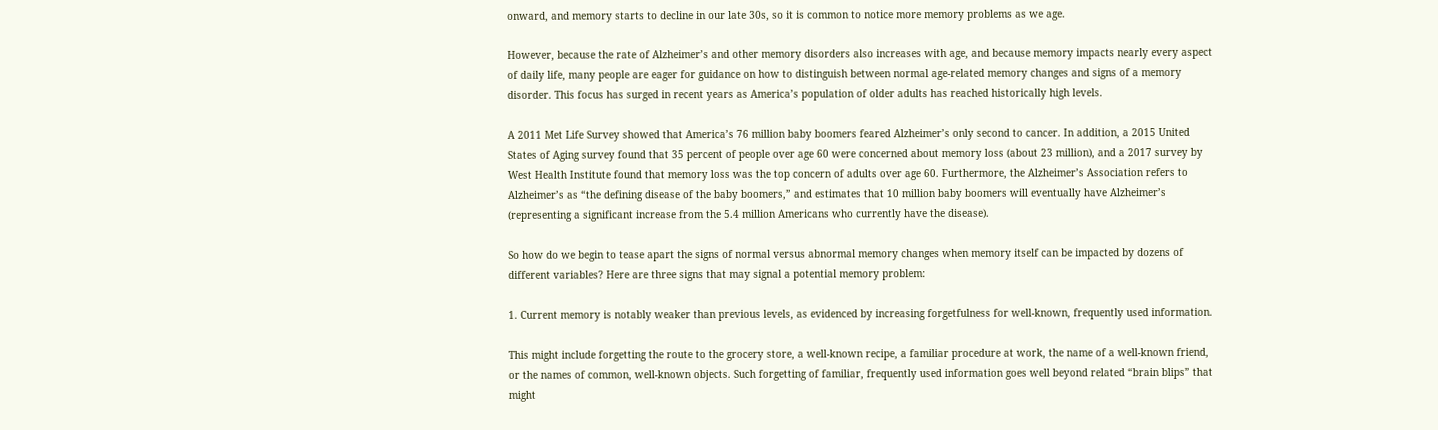onward, and memory starts to decline in our late 30s, so it is common to notice more memory problems as we age.

However, because the rate of Alzheimer’s and other memory disorders also increases with age, and because memory impacts nearly every aspect of daily life, many people are eager for guidance on how to distinguish between normal age-related memory changes and signs of a memory disorder. This focus has surged in recent years as America’s population of older adults has reached historically high levels.

A 2011 Met Life Survey showed that America’s 76 million baby boomers feared Alzheimer’s only second to cancer. In addition, a 2015 United States of Aging survey found that 35 percent of people over age 60 were concerned about memory loss (about 23 million), and a 2017 survey by West Health Institute found that memory loss was the top concern of adults over age 60. Furthermore, the Alzheimer’s Association refers to Alzheimer’s as “the defining disease of the baby boomers,” and estimates that 10 million baby boomers will eventually have Alzheimer’s (representing a significant increase from the 5.4 million Americans who currently have the disease).

So how do we begin to tease apart the signs of normal versus abnormal memory changes when memory itself can be impacted by dozens of different variables? Here are three signs that may signal a potential memory problem:

1. Current memory is notably weaker than previous levels, as evidenced by increasing forgetfulness for well-known, frequently used information.

This might include forgetting the route to the grocery store, a well-known recipe, a familiar procedure at work, the name of a well-known friend, or the names of common, well-known objects. Such forgetting of familiar, frequently used information goes well beyond related “brain blips” that might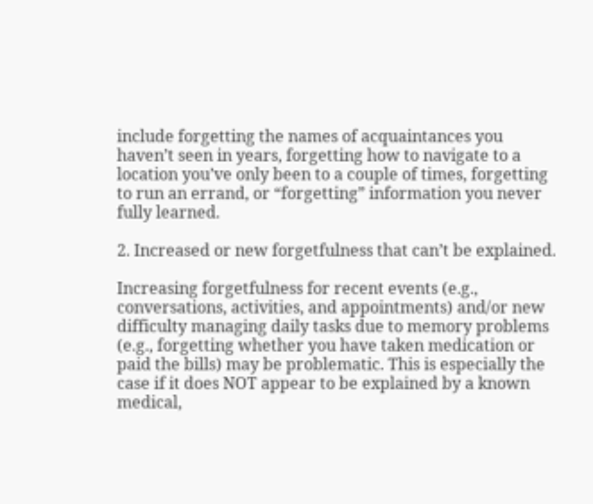include forgetting the names of acquaintances you haven’t seen in years, forgetting how to navigate to a location you’ve only been to a couple of times, forgetting to run an errand, or “forgetting” information you never fully learned.

2. Increased or new forgetfulness that can’t be explained.

Increasing forgetfulness for recent events (e.g., conversations, activities, and appointments) and/or new difficulty managing daily tasks due to memory problems (e.g., forgetting whether you have taken medication or paid the bills) may be problematic. This is especially the case if it does NOT appear to be explained by a known medical,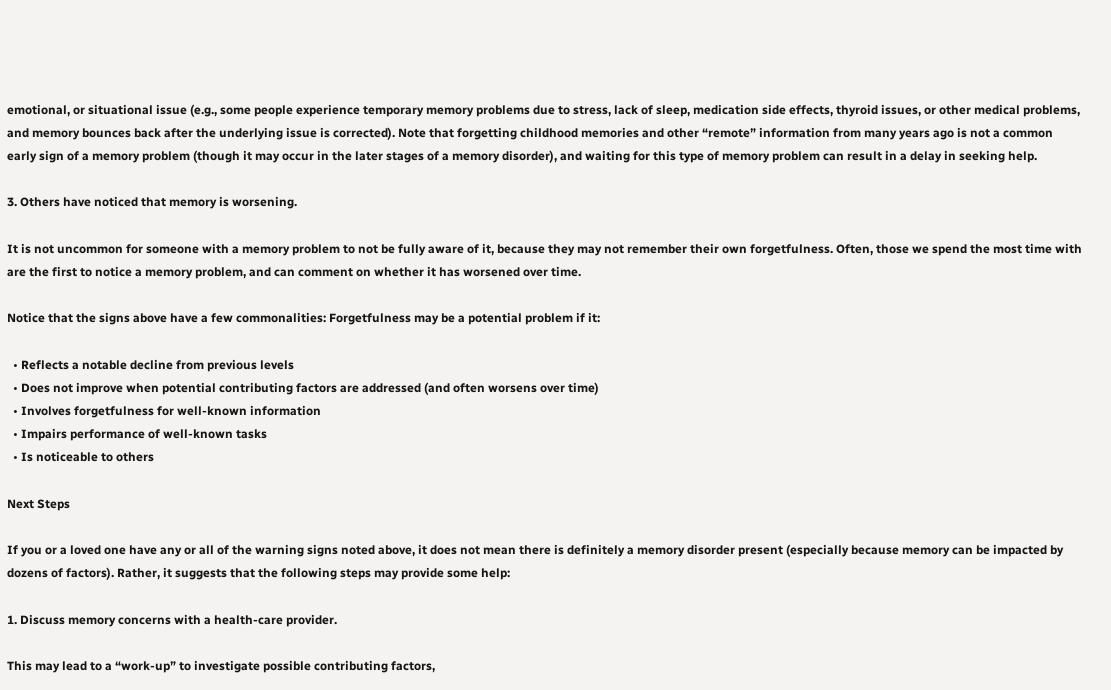emotional, or situational issue (e.g., some people experience temporary memory problems due to stress, lack of sleep, medication side effects, thyroid issues, or other medical problems, and memory bounces back after the underlying issue is corrected). Note that forgetting childhood memories and other “remote” information from many years ago is not a common early sign of a memory problem (though it may occur in the later stages of a memory disorder), and waiting for this type of memory problem can result in a delay in seeking help.

3. Others have noticed that memory is worsening.

It is not uncommon for someone with a memory problem to not be fully aware of it, because they may not remember their own forgetfulness. Often, those we spend the most time with are the first to notice a memory problem, and can comment on whether it has worsened over time.

Notice that the signs above have a few commonalities: Forgetfulness may be a potential problem if it:

  • Reflects a notable decline from previous levels
  • Does not improve when potential contributing factors are addressed (and often worsens over time)
  • Involves forgetfulness for well-known information
  • Impairs performance of well-known tasks
  • Is noticeable to others

Next Steps

If you or a loved one have any or all of the warning signs noted above, it does not mean there is definitely a memory disorder present (especially because memory can be impacted by dozens of factors). Rather, it suggests that the following steps may provide some help:

1. Discuss memory concerns with a health-care provider.

This may lead to a “work-up” to investigate possible contributing factors,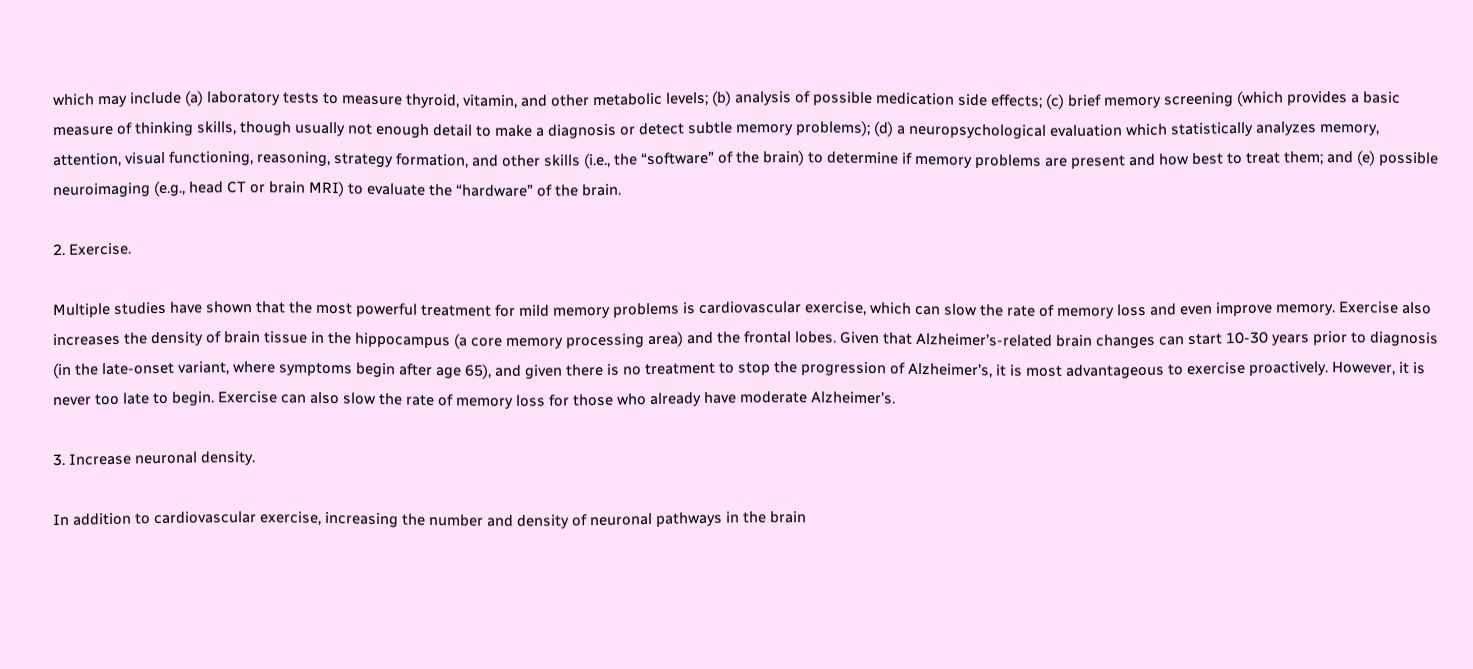which may include (a) laboratory tests to measure thyroid, vitamin, and other metabolic levels; (b) analysis of possible medication side effects; (c) brief memory screening (which provides a basic measure of thinking skills, though usually not enough detail to make a diagnosis or detect subtle memory problems); (d) a neuropsychological evaluation which statistically analyzes memory, attention, visual functioning, reasoning, strategy formation, and other skills (i.e., the “software” of the brain) to determine if memory problems are present and how best to treat them; and (e) possible neuroimaging (e.g., head CT or brain MRI) to evaluate the “hardware” of the brain.

2. Exercise.

Multiple studies have shown that the most powerful treatment for mild memory problems is cardiovascular exercise, which can slow the rate of memory loss and even improve memory. Exercise also increases the density of brain tissue in the hippocampus (a core memory processing area) and the frontal lobes. Given that Alzheimer’s-related brain changes can start 10-30 years prior to diagnosis (in the late-onset variant, where symptoms begin after age 65), and given there is no treatment to stop the progression of Alzheimer’s, it is most advantageous to exercise proactively. However, it is never too late to begin. Exercise can also slow the rate of memory loss for those who already have moderate Alzheimer’s.

3. Increase neuronal density.

In addition to cardiovascular exercise, increasing the number and density of neuronal pathways in the brain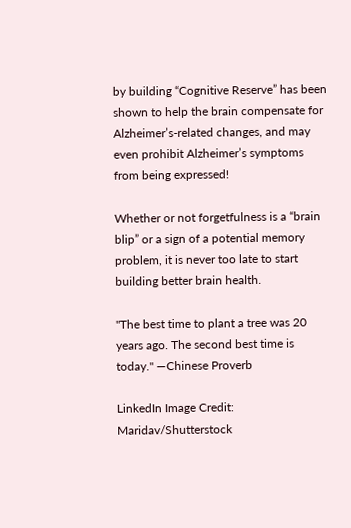by building “Cognitive Reserve” has been shown to help the brain compensate for Alzheimer’s-related changes, and may even prohibit Alzheimer’s symptoms from being expressed!

Whether or not forgetfulness is a “brain blip” or a sign of a potential memory problem, it is never too late to start building better brain health.

"The best time to plant a tree was 20 years ago. The second best time is today." —Chinese Proverb

LinkedIn Image Credit: Maridav/Shutterstock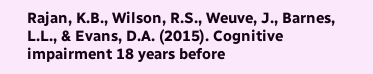Rajan, K.B., Wilson, R.S., Weuve, J., Barnes, L.L., & Evans, D.A. (2015). Cognitive impairment 18 years before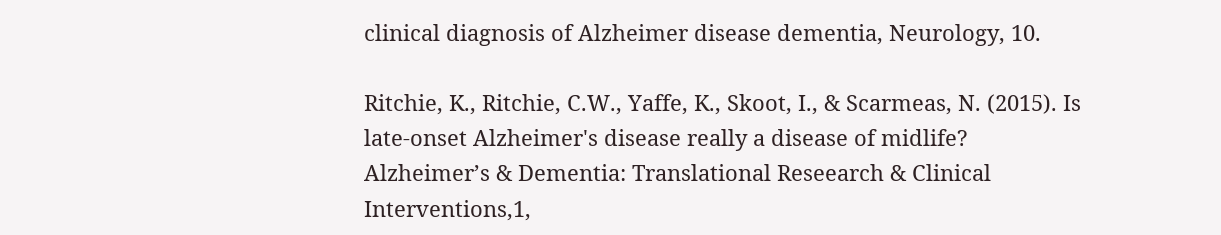clinical diagnosis of Alzheimer disease dementia, Neurology, 10.

Ritchie, K., Ritchie, C.W., Yaffe, K., Skoot, I., & Scarmeas, N. (2015). Is late-onset Alzheimer's disease really a disease of midlife? Alzheimer’s & Dementia: Translational Reseearch & Clinical Interventions,1,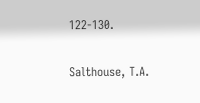122-130.

Salthouse, T.A.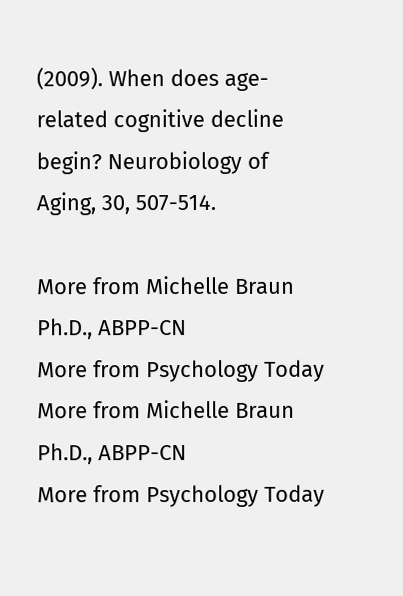(2009). When does age-related cognitive decline begin? Neurobiology of Aging, 30, 507-514.

More from Michelle Braun Ph.D., ABPP-CN
More from Psychology Today
More from Michelle Braun Ph.D., ABPP-CN
More from Psychology Today